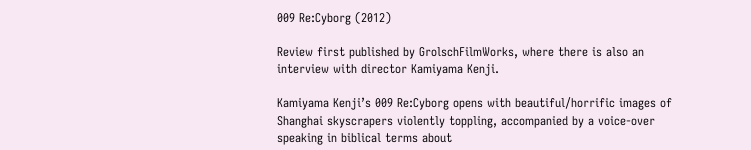009 Re:Cyborg (2012)

Review first published by GrolschFilmWorks, where there is also an interview with director Kamiyama Kenji.

Kamiyama Kenji’s 009 Re:Cyborg opens with beautiful/horrific images of Shanghai skyscrapers violently toppling, accompanied by a voice-over speaking in biblical terms about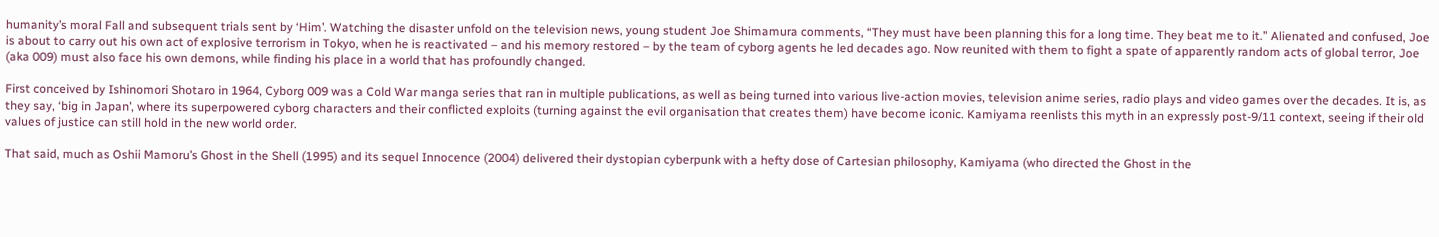humanity’s moral Fall and subsequent trials sent by ‘Him’. Watching the disaster unfold on the television news, young student Joe Shimamura comments, “They must have been planning this for a long time. They beat me to it.” Alienated and confused, Joe is about to carry out his own act of explosive terrorism in Tokyo, when he is reactivated – and his memory restored – by the team of cyborg agents he led decades ago. Now reunited with them to fight a spate of apparently random acts of global terror, Joe (aka 009) must also face his own demons, while finding his place in a world that has profoundly changed.

First conceived by Ishinomori Shotaro in 1964, Cyborg 009 was a Cold War manga series that ran in multiple publications, as well as being turned into various live-action movies, television anime series, radio plays and video games over the decades. It is, as they say, ‘big in Japan’, where its superpowered cyborg characters and their conflicted exploits (turning against the evil organisation that creates them) have become iconic. Kamiyama reenlists this myth in an expressly post-9/11 context, seeing if their old values of justice can still hold in the new world order.

That said, much as Oshii Mamoru’s Ghost in the Shell (1995) and its sequel Innocence (2004) delivered their dystopian cyberpunk with a hefty dose of Cartesian philosophy, Kamiyama (who directed the Ghost in the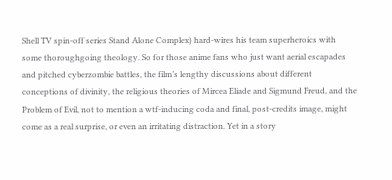Shell TV spin-off series Stand Alone Complex) hard-wires his team superheroics with some thoroughgoing theology. So for those anime fans who just want aerial escapades and pitched cyberzombie battles, the film’s lengthy discussions about different conceptions of divinity, the religious theories of Mircea Eliade and Sigmund Freud, and the Problem of Evil, not to mention a wtf-inducing coda and final, post-credits image, might come as a real surprise, or even an irritating distraction. Yet in a story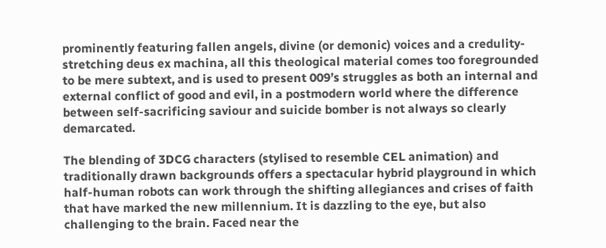prominently featuring fallen angels, divine (or demonic) voices and a credulity-stretching deus ex machina, all this theological material comes too foregrounded to be mere subtext, and is used to present 009’s struggles as both an internal and external conflict of good and evil, in a postmodern world where the difference between self-sacrificing saviour and suicide bomber is not always so clearly demarcated.

The blending of 3DCG characters (stylised to resemble CEL animation) and traditionally drawn backgrounds offers a spectacular hybrid playground in which half-human robots can work through the shifting allegiances and crises of faith that have marked the new millennium. It is dazzling to the eye, but also challenging to the brain. Faced near the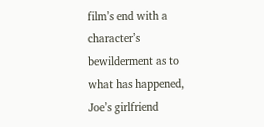film’s end with a character’s bewilderment as to what has happened, Joe’s girlfriend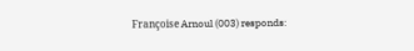Françoise Arnoul (003) responds: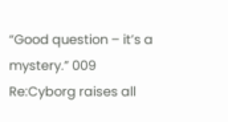“Good question – it’s a mystery.” 009 Re:Cyborg raises all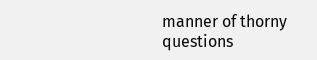manner of thorny questions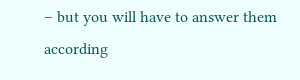– but you will have to answer them according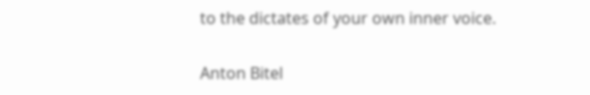to the dictates of your own inner voice.

Anton Bitel